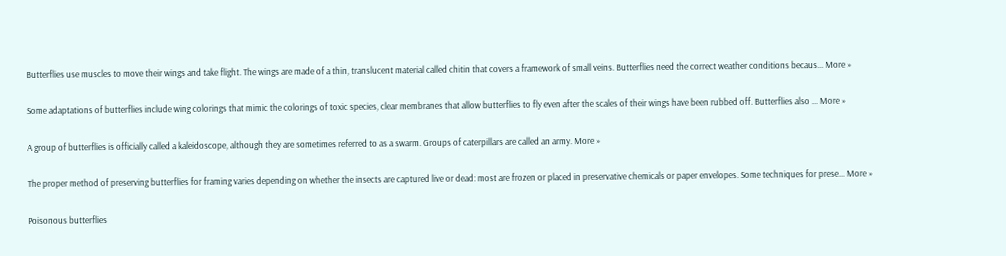Butterflies use muscles to move their wings and take flight. The wings are made of a thin, translucent material called chitin that covers a framework of small veins. Butterflies need the correct weather conditions becaus... More »

Some adaptations of butterflies include wing colorings that mimic the colorings of toxic species, clear membranes that allow butterflies to fly even after the scales of their wings have been rubbed off. Butterflies also ... More »

A group of butterflies is officially called a kaleidoscope, although they are sometimes referred to as a swarm. Groups of caterpillars are called an army. More »

The proper method of preserving butterflies for framing varies depending on whether the insects are captured live or dead: most are frozen or placed in preservative chemicals or paper envelopes. Some techniques for prese... More »

Poisonous butterflies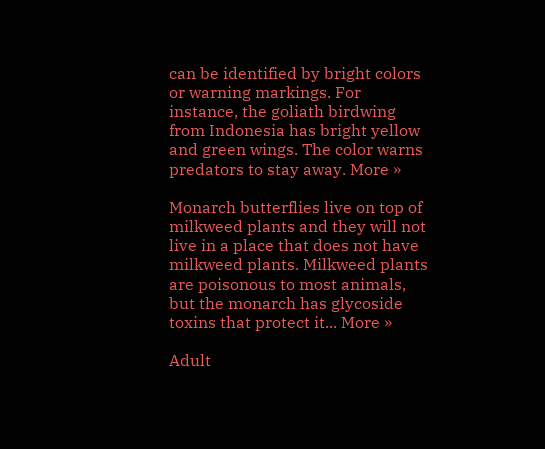can be identified by bright colors or warning markings. For instance, the goliath birdwing from Indonesia has bright yellow and green wings. The color warns predators to stay away. More »

Monarch butterflies live on top of milkweed plants and they will not live in a place that does not have milkweed plants. Milkweed plants are poisonous to most animals, but the monarch has glycoside toxins that protect it... More »

Adult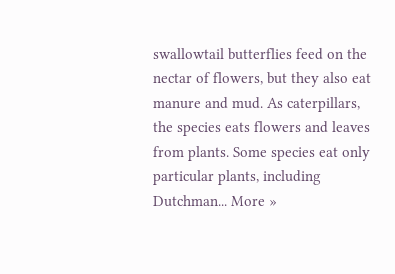swallowtail butterflies feed on the nectar of flowers, but they also eat manure and mud. As caterpillars, the species eats flowers and leaves from plants. Some species eat only particular plants, including Dutchman... More »